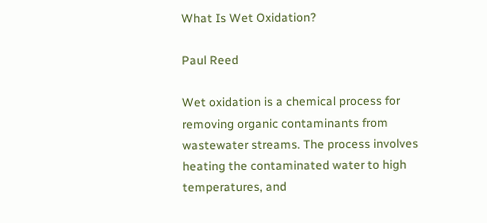What Is Wet Oxidation?

Paul Reed

Wet oxidation is a chemical process for removing organic contaminants from wastewater streams. The process involves heating the contaminated water to high temperatures, and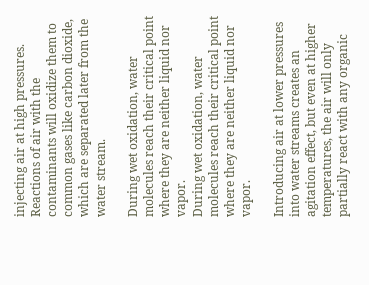injecting air at high pressures. Reactions of air with the contaminants will oxidize them to common gases like carbon dioxide, which are separated later from the water stream.

During wet oxidation, water molecules reach their critical point where they are neither liquid nor vapor.
During wet oxidation, water molecules reach their critical point where they are neither liquid nor vapor.

Introducing air at lower pressures into water streams creates an agitation effect, but even at higher temperatures, the air will only partially react with any organic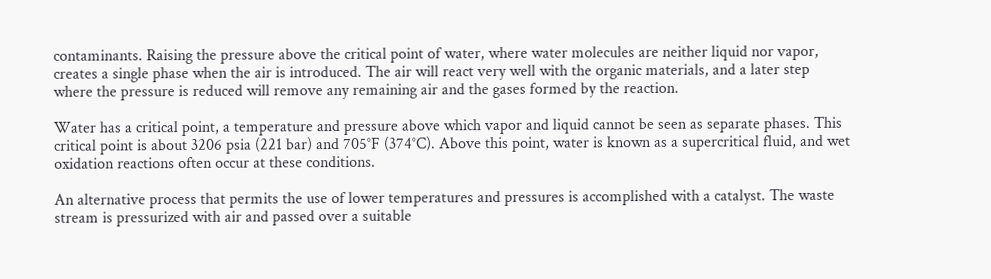contaminants. Raising the pressure above the critical point of water, where water molecules are neither liquid nor vapor, creates a single phase when the air is introduced. The air will react very well with the organic materials, and a later step where the pressure is reduced will remove any remaining air and the gases formed by the reaction.

Water has a critical point, a temperature and pressure above which vapor and liquid cannot be seen as separate phases. This critical point is about 3206 psia (221 bar) and 705°F (374°C). Above this point, water is known as a supercritical fluid, and wet oxidation reactions often occur at these conditions.

An alternative process that permits the use of lower temperatures and pressures is accomplished with a catalyst. The waste stream is pressurized with air and passed over a suitable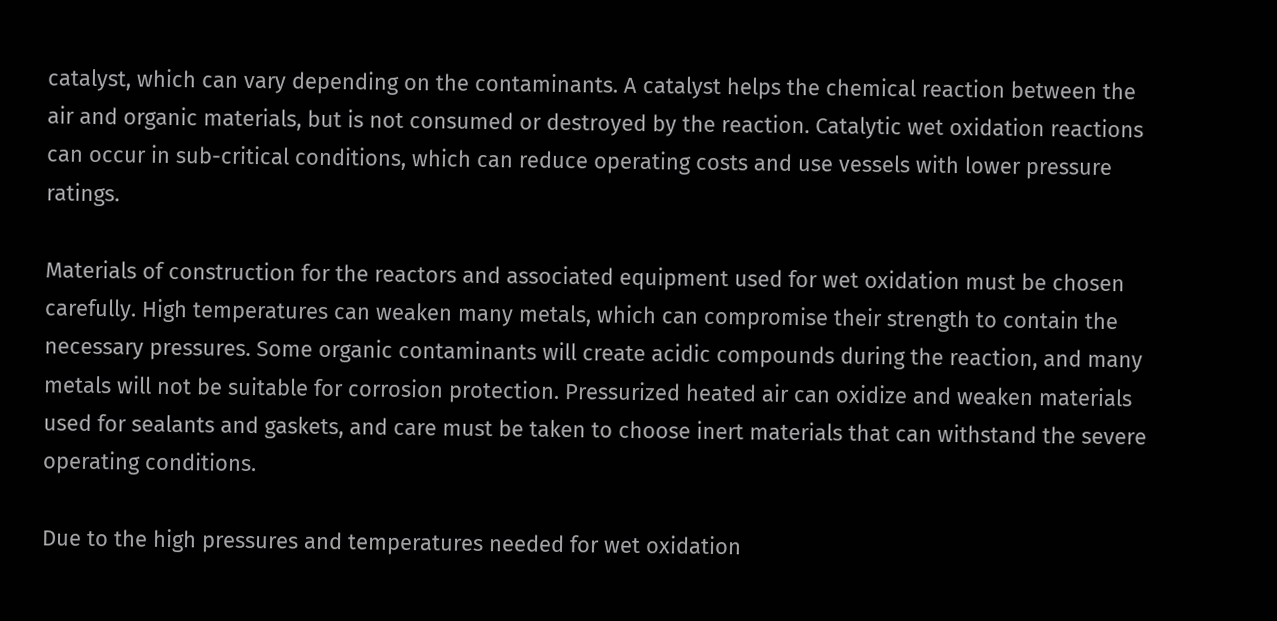catalyst, which can vary depending on the contaminants. A catalyst helps the chemical reaction between the air and organic materials, but is not consumed or destroyed by the reaction. Catalytic wet oxidation reactions can occur in sub-critical conditions, which can reduce operating costs and use vessels with lower pressure ratings.

Materials of construction for the reactors and associated equipment used for wet oxidation must be chosen carefully. High temperatures can weaken many metals, which can compromise their strength to contain the necessary pressures. Some organic contaminants will create acidic compounds during the reaction, and many metals will not be suitable for corrosion protection. Pressurized heated air can oxidize and weaken materials used for sealants and gaskets, and care must be taken to choose inert materials that can withstand the severe operating conditions.

Due to the high pressures and temperatures needed for wet oxidation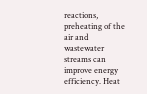reactions, preheating of the air and wastewater streams can improve energy efficiency. Heat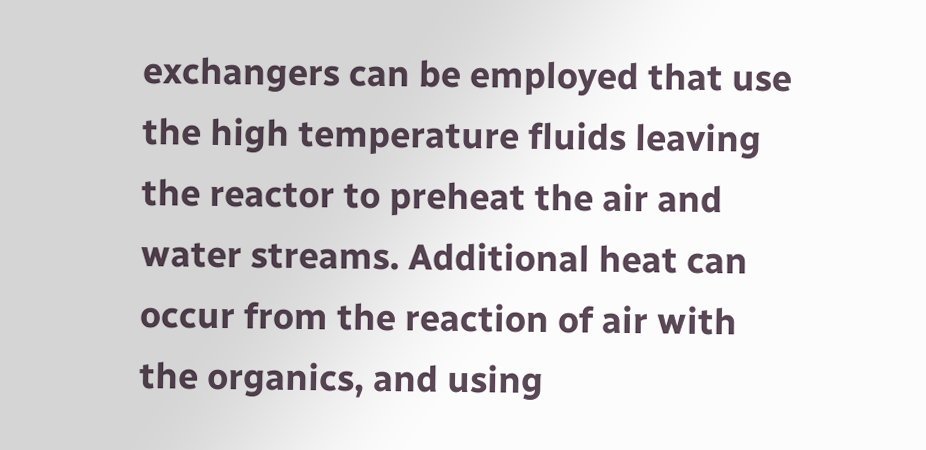exchangers can be employed that use the high temperature fluids leaving the reactor to preheat the air and water streams. Additional heat can occur from the reaction of air with the organics, and using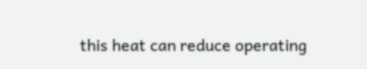this heat can reduce operating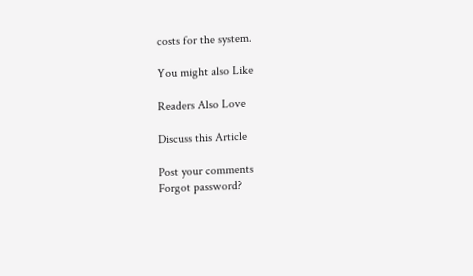costs for the system.

You might also Like

Readers Also Love

Discuss this Article

Post your comments
Forgot password?